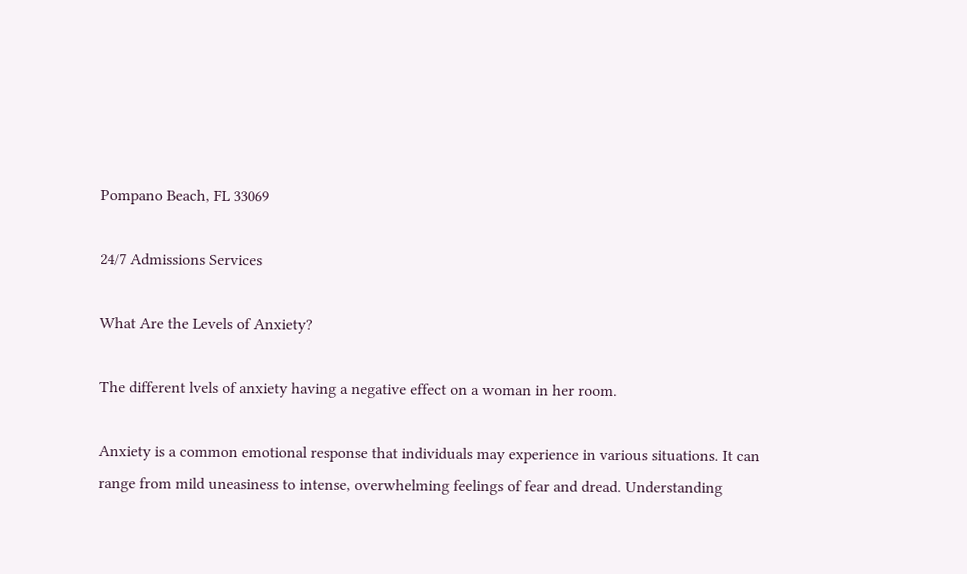Pompano Beach, FL 33069

24/7 Admissions Services

What Are the Levels of Anxiety?

The different lvels of anxiety having a negative effect on a woman in her room.

Anxiety is a common emotional response that individuals may experience in various situations. It can range from mild uneasiness to intense, overwhelming feelings of fear and dread. Understanding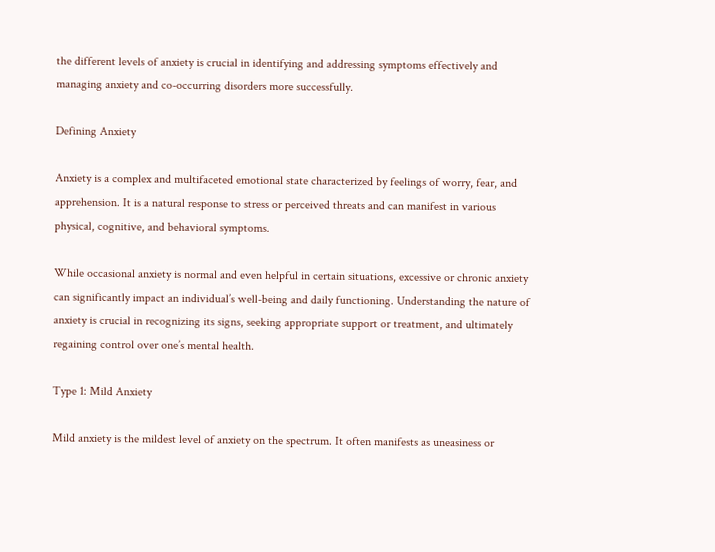the different levels of anxiety is crucial in identifying and addressing symptoms effectively and managing anxiety and co-occurring disorders more successfully.

Defining Anxiety

Anxiety is a complex and multifaceted emotional state characterized by feelings of worry, fear, and apprehension. It is a natural response to stress or perceived threats and can manifest in various physical, cognitive, and behavioral symptoms.

While occasional anxiety is normal and even helpful in certain situations, excessive or chronic anxiety can significantly impact an individual’s well-being and daily functioning. Understanding the nature of anxiety is crucial in recognizing its signs, seeking appropriate support or treatment, and ultimately regaining control over one’s mental health.

Type 1: Mild Anxiety

Mild anxiety is the mildest level of anxiety on the spectrum. It often manifests as uneasiness or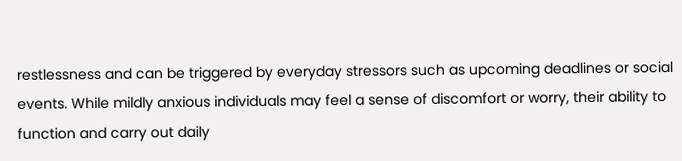restlessness and can be triggered by everyday stressors such as upcoming deadlines or social events. While mildly anxious individuals may feel a sense of discomfort or worry, their ability to function and carry out daily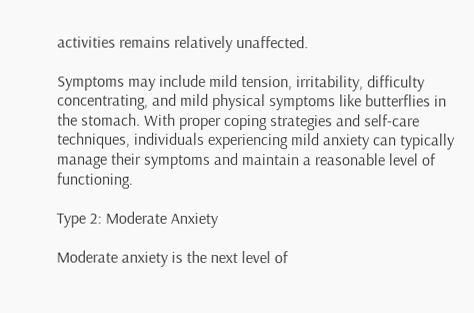activities remains relatively unaffected.

Symptoms may include mild tension, irritability, difficulty concentrating, and mild physical symptoms like butterflies in the stomach. With proper coping strategies and self-care techniques, individuals experiencing mild anxiety can typically manage their symptoms and maintain a reasonable level of functioning.

Type 2: Moderate Anxiety

Moderate anxiety is the next level of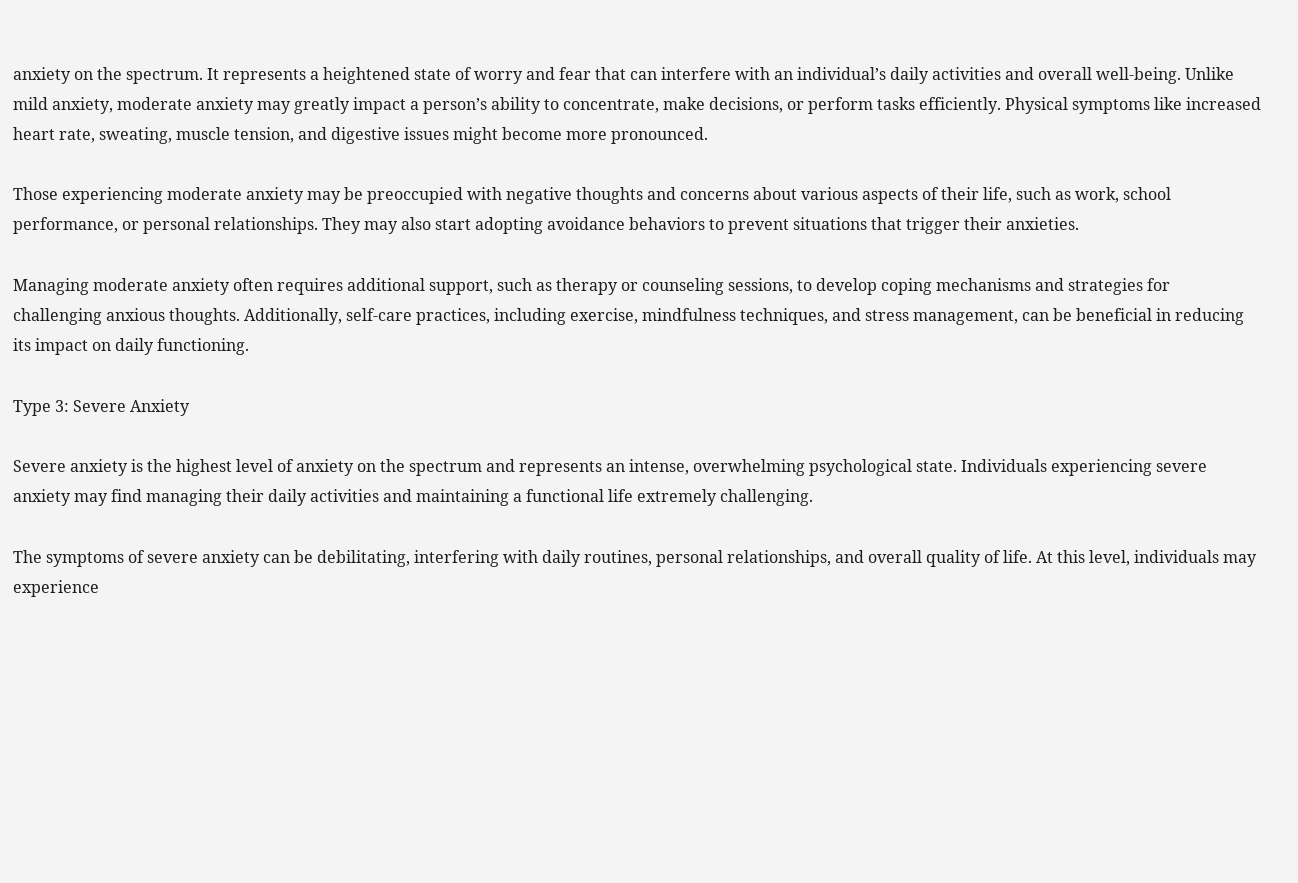anxiety on the spectrum. It represents a heightened state of worry and fear that can interfere with an individual’s daily activities and overall well-being. Unlike mild anxiety, moderate anxiety may greatly impact a person’s ability to concentrate, make decisions, or perform tasks efficiently. Physical symptoms like increased heart rate, sweating, muscle tension, and digestive issues might become more pronounced.

Those experiencing moderate anxiety may be preoccupied with negative thoughts and concerns about various aspects of their life, such as work, school performance, or personal relationships. They may also start adopting avoidance behaviors to prevent situations that trigger their anxieties.

Managing moderate anxiety often requires additional support, such as therapy or counseling sessions, to develop coping mechanisms and strategies for challenging anxious thoughts. Additionally, self-care practices, including exercise, mindfulness techniques, and stress management, can be beneficial in reducing its impact on daily functioning.

Type 3: Severe Anxiety

Severe anxiety is the highest level of anxiety on the spectrum and represents an intense, overwhelming psychological state. Individuals experiencing severe anxiety may find managing their daily activities and maintaining a functional life extremely challenging.

The symptoms of severe anxiety can be debilitating, interfering with daily routines, personal relationships, and overall quality of life. At this level, individuals may experience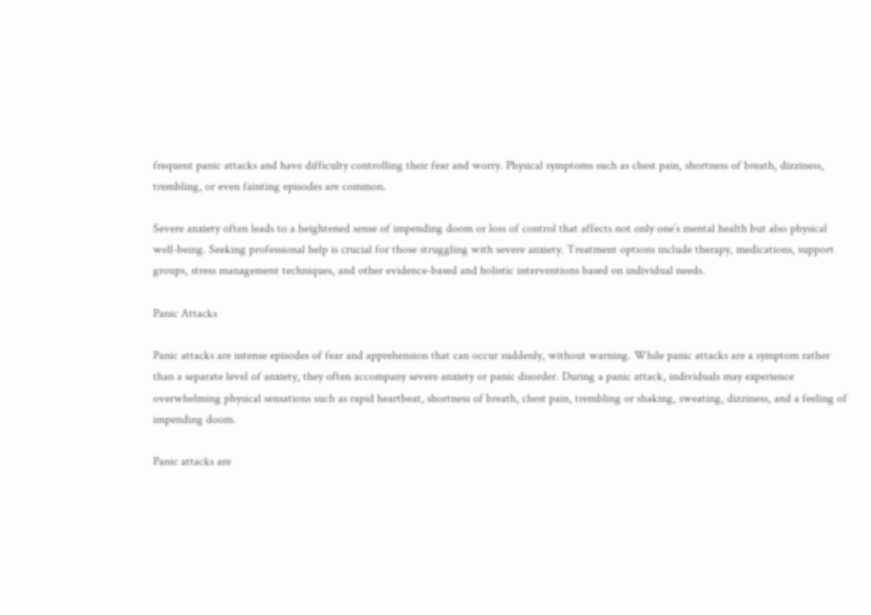frequent panic attacks and have difficulty controlling their fear and worry. Physical symptoms such as chest pain, shortness of breath, dizziness, trembling, or even fainting episodes are common.

Severe anxiety often leads to a heightened sense of impending doom or loss of control that affects not only one’s mental health but also physical well-being. Seeking professional help is crucial for those struggling with severe anxiety. Treatment options include therapy, medications, support groups, stress management techniques, and other evidence-based and holistic interventions based on individual needs.

Panic Attacks

Panic attacks are intense episodes of fear and apprehension that can occur suddenly, without warning. While panic attacks are a symptom rather than a separate level of anxiety, they often accompany severe anxiety or panic disorder. During a panic attack, individuals may experience overwhelming physical sensations such as rapid heartbeat, shortness of breath, chest pain, trembling or shaking, sweating, dizziness, and a feeling of impending doom.

Panic attacks are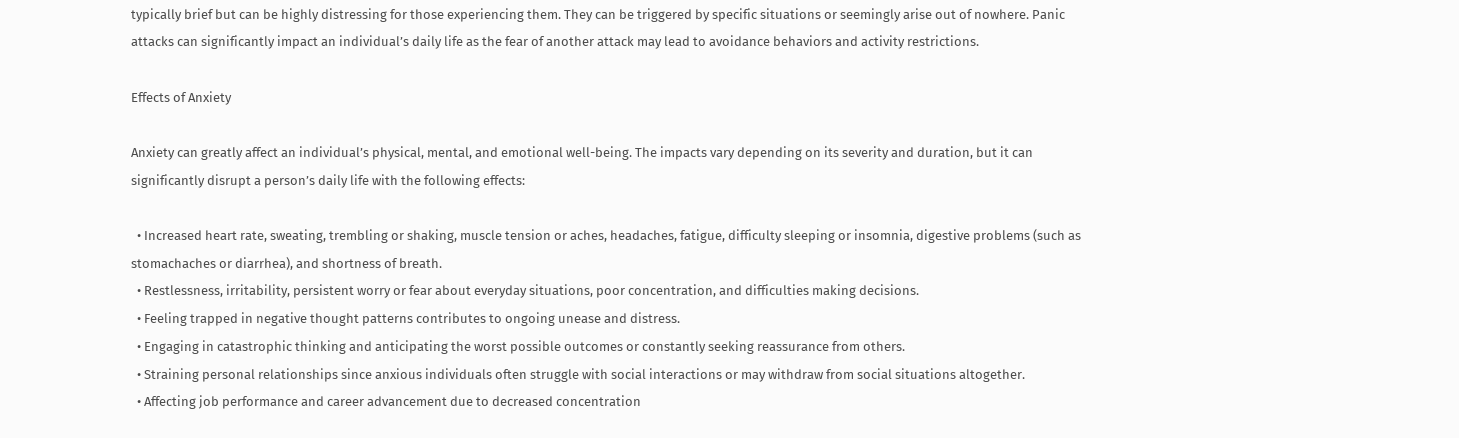typically brief but can be highly distressing for those experiencing them. They can be triggered by specific situations or seemingly arise out of nowhere. Panic attacks can significantly impact an individual’s daily life as the fear of another attack may lead to avoidance behaviors and activity restrictions.

Effects of Anxiety

Anxiety can greatly affect an individual’s physical, mental, and emotional well-being. The impacts vary depending on its severity and duration, but it can significantly disrupt a person’s daily life with the following effects:

  • Increased heart rate, sweating, trembling or shaking, muscle tension or aches, headaches, fatigue, difficulty sleeping or insomnia, digestive problems (such as stomachaches or diarrhea), and shortness of breath.
  • Restlessness, irritability, persistent worry or fear about everyday situations, poor concentration, and difficulties making decisions.
  • Feeling trapped in negative thought patterns contributes to ongoing unease and distress.
  • Engaging in catastrophic thinking and anticipating the worst possible outcomes or constantly seeking reassurance from others.
  • Straining personal relationships since anxious individuals often struggle with social interactions or may withdraw from social situations altogether.
  • Affecting job performance and career advancement due to decreased concentration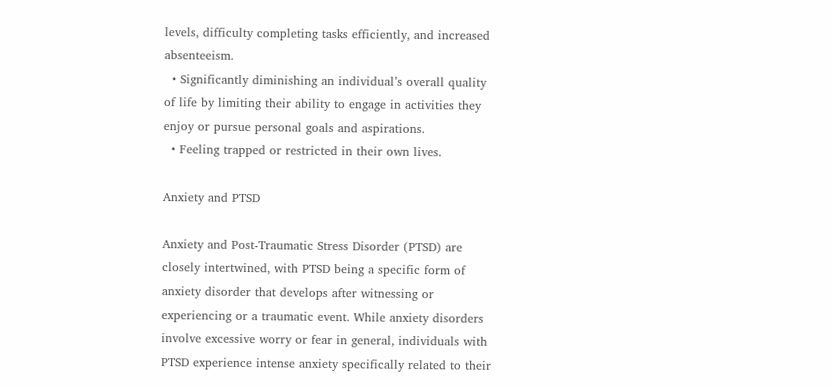levels, difficulty completing tasks efficiently, and increased absenteeism.
  • Significantly diminishing an individual’s overall quality of life by limiting their ability to engage in activities they enjoy or pursue personal goals and aspirations.
  • Feeling trapped or restricted in their own lives.

Anxiety and PTSD

Anxiety and Post-Traumatic Stress Disorder (PTSD) are closely intertwined, with PTSD being a specific form of anxiety disorder that develops after witnessing or experiencing or a traumatic event. While anxiety disorders involve excessive worry or fear in general, individuals with PTSD experience intense anxiety specifically related to their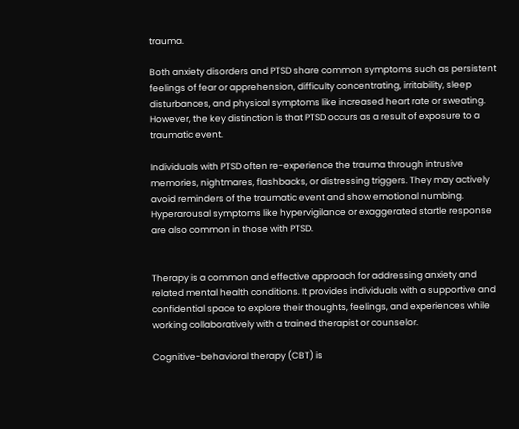trauma.

Both anxiety disorders and PTSD share common symptoms such as persistent feelings of fear or apprehension, difficulty concentrating, irritability, sleep disturbances, and physical symptoms like increased heart rate or sweating. However, the key distinction is that PTSD occurs as a result of exposure to a traumatic event.

Individuals with PTSD often re-experience the trauma through intrusive memories, nightmares, flashbacks, or distressing triggers. They may actively avoid reminders of the traumatic event and show emotional numbing. Hyperarousal symptoms like hypervigilance or exaggerated startle response are also common in those with PTSD.


Therapy is a common and effective approach for addressing anxiety and related mental health conditions. It provides individuals with a supportive and confidential space to explore their thoughts, feelings, and experiences while working collaboratively with a trained therapist or counselor.

Cognitive-behavioral therapy (CBT) is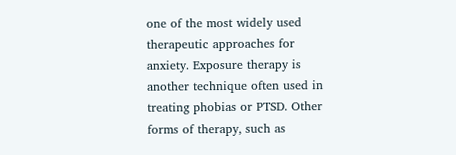one of the most widely used therapeutic approaches for anxiety. Exposure therapy is another technique often used in treating phobias or PTSD. Other forms of therapy, such as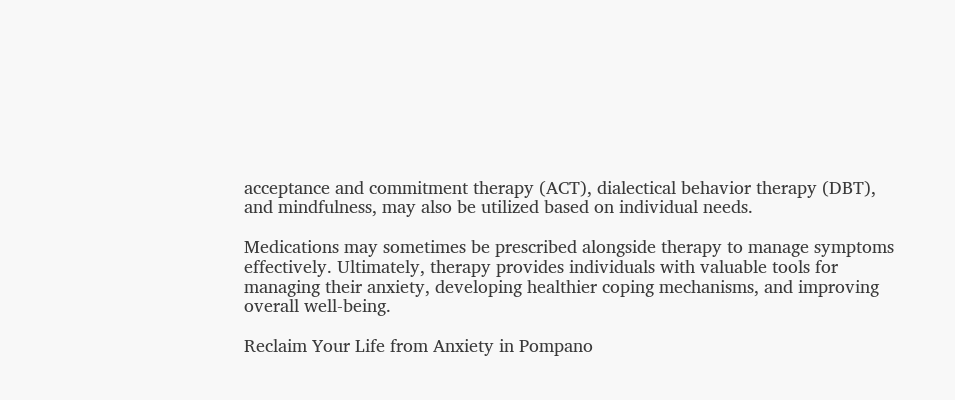acceptance and commitment therapy (ACT), dialectical behavior therapy (DBT), and mindfulness, may also be utilized based on individual needs.

Medications may sometimes be prescribed alongside therapy to manage symptoms effectively. Ultimately, therapy provides individuals with valuable tools for managing their anxiety, developing healthier coping mechanisms, and improving overall well-being.

Reclaim Your Life from Anxiety in Pompano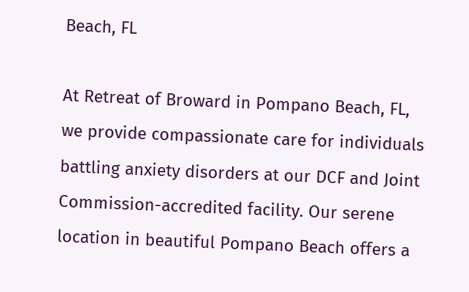Beach, FL

At Retreat of Broward in Pompano Beach, FL, we provide compassionate care for individuals battling anxiety disorders at our DCF and Joint Commission-accredited facility. Our serene location in beautiful Pompano Beach offers a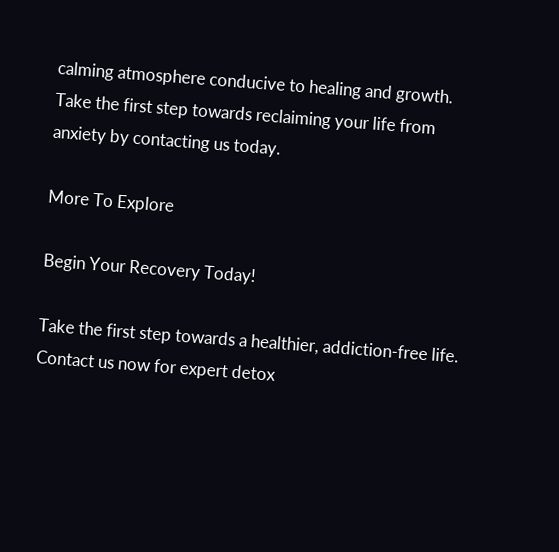calming atmosphere conducive to healing and growth. Take the first step towards reclaiming your life from anxiety by contacting us today.

More To Explore

Begin Your Recovery Today!

Take the first step towards a healthier, addiction-free life. Contact us now for expert detox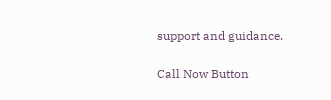support and guidance.

Call Now Button